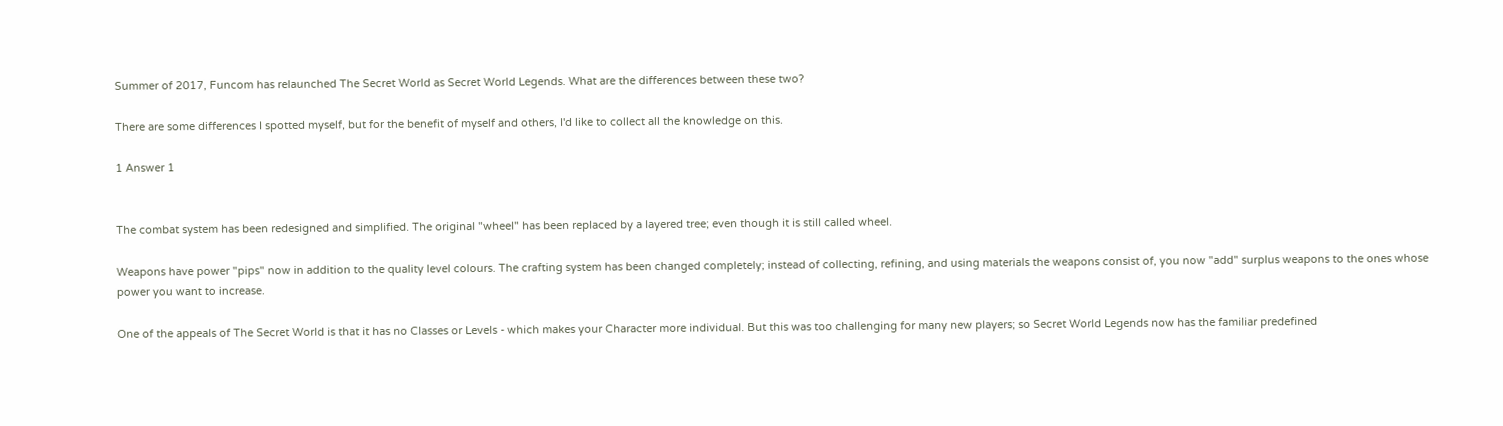Summer of 2017, Funcom has relaunched The Secret World as Secret World Legends. What are the differences between these two?

There are some differences I spotted myself, but for the benefit of myself and others, I'd like to collect all the knowledge on this.

1 Answer 1


The combat system has been redesigned and simplified. The original "wheel" has been replaced by a layered tree; even though it is still called wheel.

Weapons have power "pips" now in addition to the quality level colours. The crafting system has been changed completely; instead of collecting, refining, and using materials the weapons consist of, you now "add" surplus weapons to the ones whose power you want to increase.

One of the appeals of The Secret World is that it has no Classes or Levels - which makes your Character more individual. But this was too challenging for many new players; so Secret World Legends now has the familiar predefined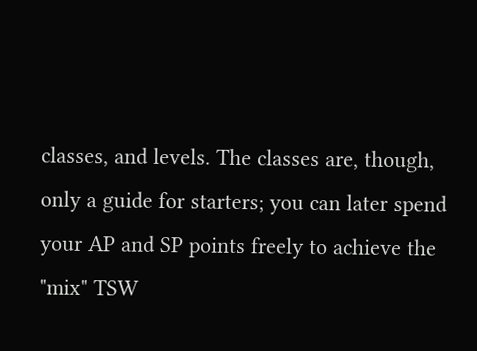classes, and levels. The classes are, though, only a guide for starters; you can later spend your AP and SP points freely to achieve the "mix" TSW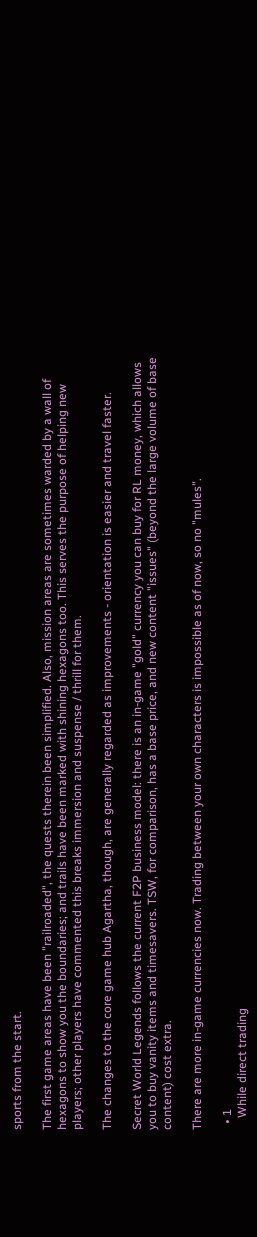sports from the start.

The first game areas have been "railroaded", the quests therein been simplified. Also, mission areas are sometimes warded by a wall of hexagons to show you the boundaries; and trails have been marked with shining hexagons too. This serves the purpose of helping new players; other players have commented this breaks immersion and suspense / thrill for them.

The changes to the core game hub Agartha, though, are generally regarded as improvements - orientation is easier and travel faster.

Secret World Legends follows the current F2P business model: there is an in-game "gold" currency you can buy for RL money, which allows you to buy vanity items and timesavers. TSW, for comparison, has a base price, and new content "issues" (beyond the large volume of base content) cost extra.

There are more in-game currencies now. Trading between your own characters is impossible as of now, so no "mules".

  • 1
    While direct trading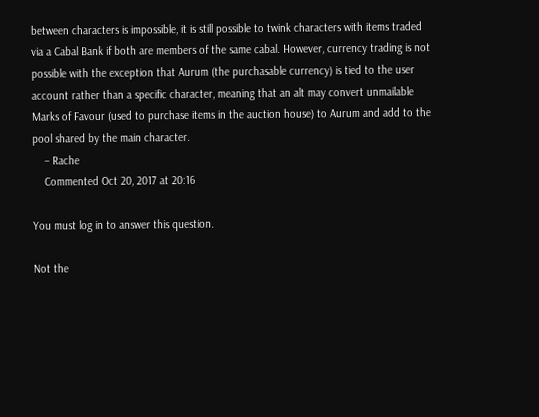between characters is impossible, it is still possible to twink characters with items traded via a Cabal Bank if both are members of the same cabal. However, currency trading is not possible with the exception that Aurum (the purchasable currency) is tied to the user account rather than a specific character, meaning that an alt may convert unmailable Marks of Favour (used to purchase items in the auction house) to Aurum and add to the pool shared by the main character.
    – Rache
    Commented Oct 20, 2017 at 20:16

You must log in to answer this question.

Not the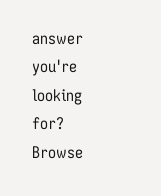answer you're looking for? Browse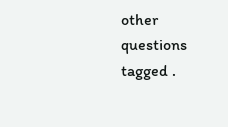other questions tagged .